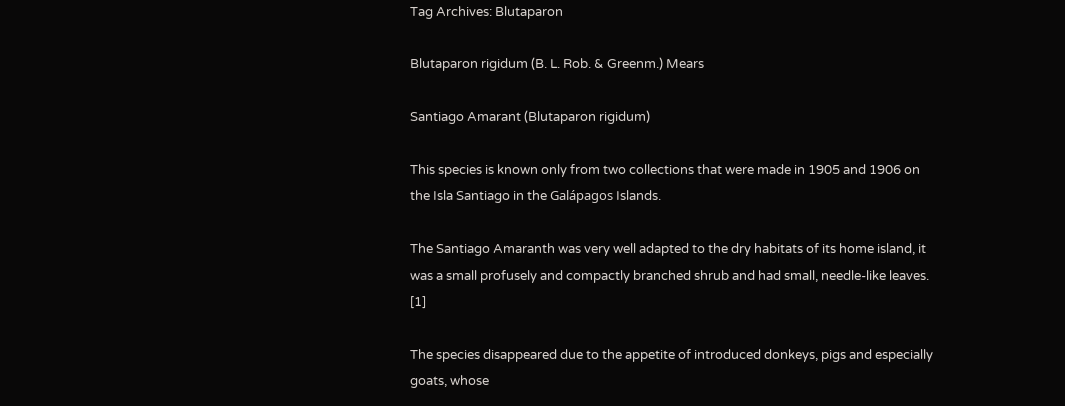Tag Archives: Blutaparon

Blutaparon rigidum (B. L. Rob. & Greenm.) Mears

Santiago Amarant (Blutaparon rigidum)

This species is known only from two collections that were made in 1905 and 1906 on the Isla Santiago in the Galápagos Islands.

The Santiago Amaranth was very well adapted to the dry habitats of its home island, it was a small profusely and compactly branched shrub and had small, needle-like leaves. [1]

The species disappeared due to the appetite of introduced donkeys, pigs and especially goats, whose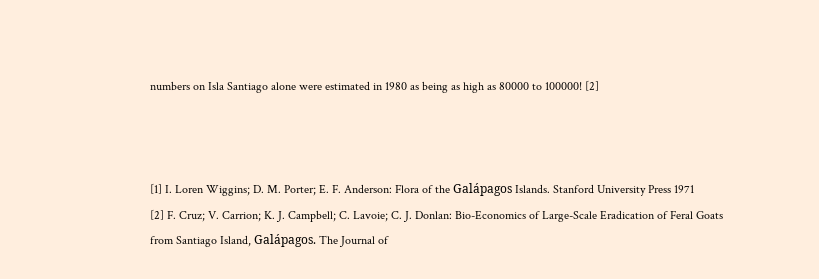numbers on Isla Santiago alone were estimated in 1980 as being as high as 80000 to 100000! [2]



[1] I. Loren Wiggins; D. M. Porter; E. F. Anderson: Flora of the Galápagos Islands. Stanford University Press 1971
[2] F. Cruz; V. Carrion; K. J. Campbell; C. Lavoie; C. J. Donlan: Bio-Economics of Large-Scale Eradication of Feral Goats from Santiago Island, Galápagos. The Journal of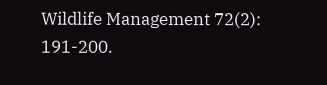Wildlife Management 72(2): 191-200.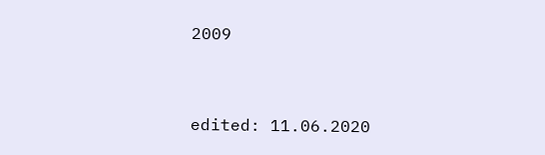2009


edited: 11.06.2020